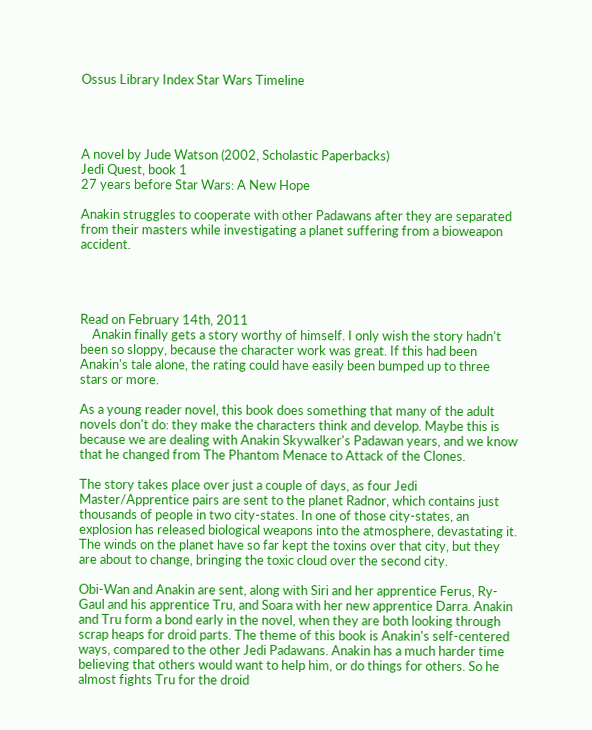Ossus Library Index Star Wars Timeline




A novel by Jude Watson (2002, Scholastic Paperbacks)
Jedi Quest, book 1
27 years before Star Wars: A New Hope

Anakin struggles to cooperate with other Padawans after they are separated from their masters while investigating a planet suffering from a bioweapon accident.




Read on February 14th, 2011
    Anakin finally gets a story worthy of himself. I only wish the story hadn't been so sloppy, because the character work was great. If this had been Anakin's tale alone, the rating could have easily been bumped up to three stars or more.

As a young reader novel, this book does something that many of the adult novels don't do: they make the characters think and develop. Maybe this is because we are dealing with Anakin Skywalker's Padawan years, and we know that he changed from The Phantom Menace to Attack of the Clones.

The story takes place over just a couple of days, as four Jedi Master/Apprentice pairs are sent to the planet Radnor, which contains just thousands of people in two city-states. In one of those city-states, an explosion has released biological weapons into the atmosphere, devastating it. The winds on the planet have so far kept the toxins over that city, but they are about to change, bringing the toxic cloud over the second city.

Obi-Wan and Anakin are sent, along with Siri and her apprentice Ferus, Ry-Gaul and his apprentice Tru, and Soara with her new apprentice Darra. Anakin and Tru form a bond early in the novel, when they are both looking through scrap heaps for droid parts. The theme of this book is Anakin's self-centered ways, compared to the other Jedi Padawans. Anakin has a much harder time believing that others would want to help him, or do things for others. So he almost fights Tru for the droid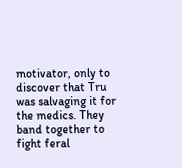motivator, only to discover that Tru was salvaging it for the medics. They band together to fight feral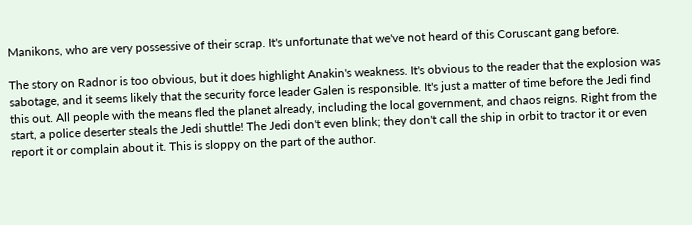Manikons, who are very possessive of their scrap. It's unfortunate that we've not heard of this Coruscant gang before.

The story on Radnor is too obvious, but it does highlight Anakin's weakness. It's obvious to the reader that the explosion was sabotage, and it seems likely that the security force leader Galen is responsible. It's just a matter of time before the Jedi find this out. All people with the means fled the planet already, including the local government, and chaos reigns. Right from the start, a police deserter steals the Jedi shuttle! The Jedi don't even blink; they don't call the ship in orbit to tractor it or even report it or complain about it. This is sloppy on the part of the author.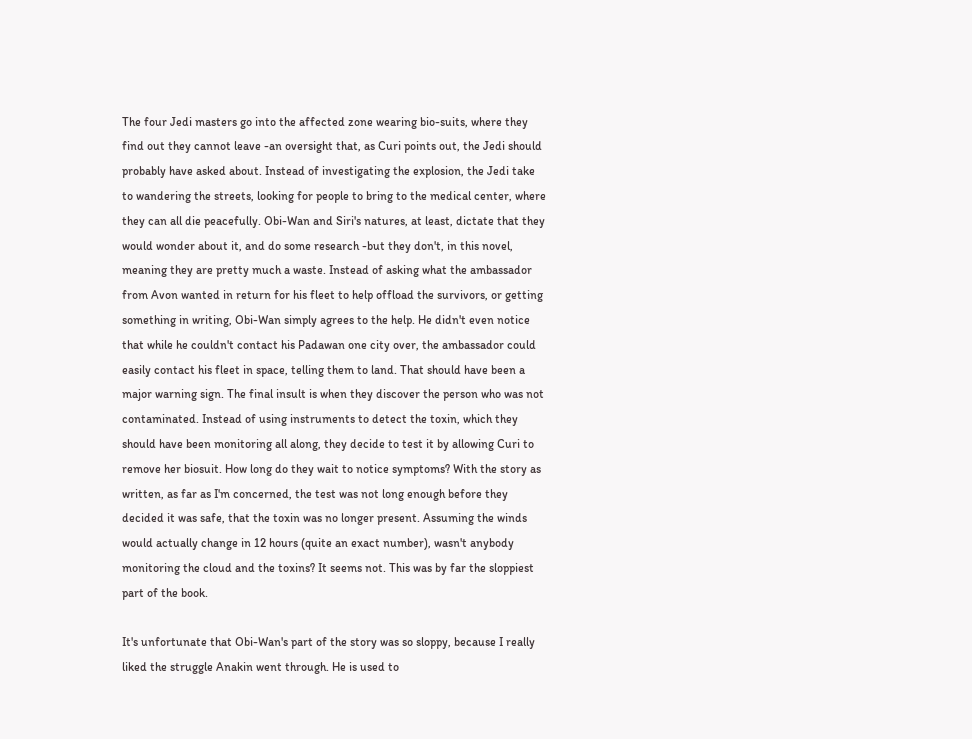The four Jedi masters go into the affected zone wearing bio-suits, where they find out they cannot leave -an oversight that, as Curi points out, the Jedi should probably have asked about. Instead of investigating the explosion, the Jedi take to wandering the streets, looking for people to bring to the medical center, where they can all die peacefully. Obi-Wan and Siri's natures, at least, dictate that they would wonder about it, and do some research -but they don't, in this novel, meaning they are pretty much a waste. Instead of asking what the ambassador from Avon wanted in return for his fleet to help offload the survivors, or getting something in writing, Obi-Wan simply agrees to the help. He didn't even notice that while he couldn't contact his Padawan one city over, the ambassador could easily contact his fleet in space, telling them to land. That should have been a major warning sign. The final insult is when they discover the person who was not contaminated. Instead of using instruments to detect the toxin, which they should have been monitoring all along, they decide to test it by allowing Curi to remove her biosuit. How long do they wait to notice symptoms? With the story as written, as far as I'm concerned, the test was not long enough before they decided it was safe, that the toxin was no longer present. Assuming the winds would actually change in 12 hours (quite an exact number), wasn't anybody monitoring the cloud and the toxins? It seems not. This was by far the sloppiest part of the book.

It's unfortunate that Obi-Wan's part of the story was so sloppy, because I really liked the struggle Anakin went through. He is used to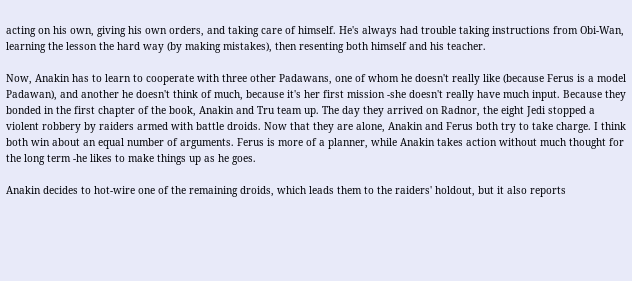acting on his own, giving his own orders, and taking care of himself. He's always had trouble taking instructions from Obi-Wan, learning the lesson the hard way (by making mistakes), then resenting both himself and his teacher.

Now, Anakin has to learn to cooperate with three other Padawans, one of whom he doesn't really like (because Ferus is a model Padawan), and another he doesn't think of much, because it's her first mission -she doesn't really have much input. Because they bonded in the first chapter of the book, Anakin and Tru team up. The day they arrived on Radnor, the eight Jedi stopped a violent robbery by raiders armed with battle droids. Now that they are alone, Anakin and Ferus both try to take charge. I think both win about an equal number of arguments. Ferus is more of a planner, while Anakin takes action without much thought for the long term -he likes to make things up as he goes.

Anakin decides to hot-wire one of the remaining droids, which leads them to the raiders' holdout, but it also reports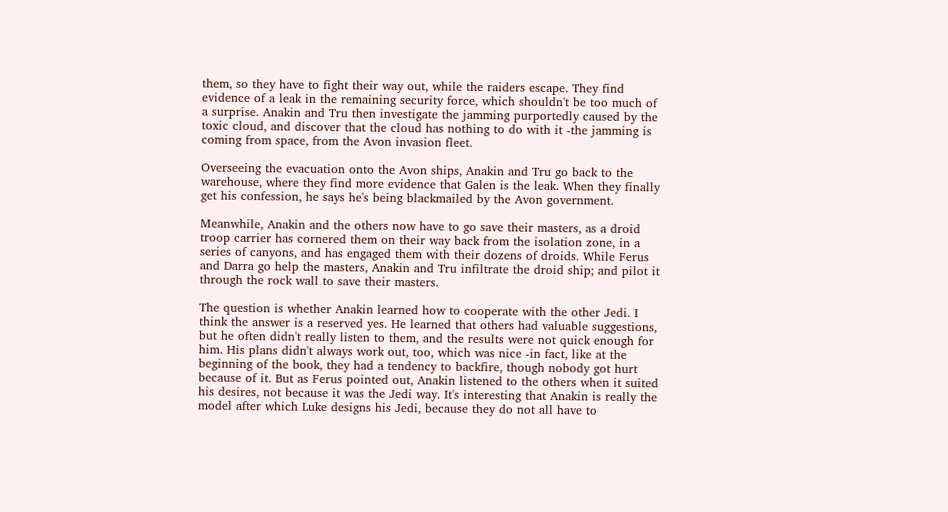them, so they have to fight their way out, while the raiders escape. They find evidence of a leak in the remaining security force, which shouldn't be too much of a surprise. Anakin and Tru then investigate the jamming purportedly caused by the toxic cloud, and discover that the cloud has nothing to do with it -the jamming is coming from space, from the Avon invasion fleet.

Overseeing the evacuation onto the Avon ships, Anakin and Tru go back to the warehouse, where they find more evidence that Galen is the leak. When they finally get his confession, he says he's being blackmailed by the Avon government.

Meanwhile, Anakin and the others now have to go save their masters, as a droid troop carrier has cornered them on their way back from the isolation zone, in a series of canyons, and has engaged them with their dozens of droids. While Ferus and Darra go help the masters, Anakin and Tru infiltrate the droid ship; and pilot it through the rock wall to save their masters.

The question is whether Anakin learned how to cooperate with the other Jedi. I think the answer is a reserved yes. He learned that others had valuable suggestions, but he often didn't really listen to them, and the results were not quick enough for him. His plans didn't always work out, too, which was nice -in fact, like at the beginning of the book, they had a tendency to backfire, though nobody got hurt because of it. But as Ferus pointed out, Anakin listened to the others when it suited his desires, not because it was the Jedi way. It's interesting that Anakin is really the model after which Luke designs his Jedi, because they do not all have to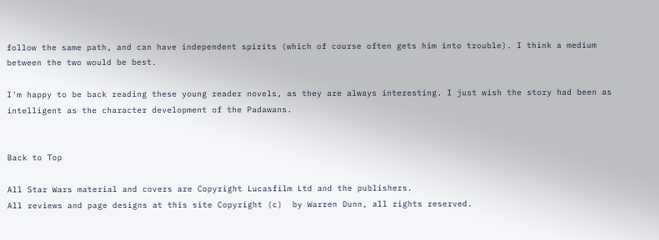follow the same path, and can have independent spirits (which of course often gets him into trouble). I think a medium between the two would be best.

I'm happy to be back reading these young reader novels, as they are always interesting. I just wish the story had been as intelligent as the character development of the Padawans.


Back to Top

All Star Wars material and covers are Copyright Lucasfilm Ltd and the publishers.
All reviews and page designs at this site Copyright (c)  by Warren Dunn, all rights reserved.